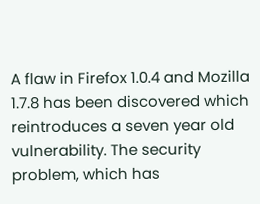A flaw in Firefox 1.0.4 and Mozilla 1.7.8 has been discovered which reintroduces a seven year old vulnerability. The security problem, which has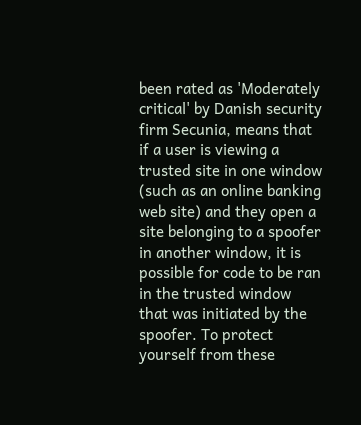been rated as 'Moderately critical' by Danish security firm Secunia, means that if a user is viewing a trusted site in one window (such as an online banking web site) and they open a site belonging to a spoofer in another window, it is possible for code to be ran in the trusted window that was initiated by the spoofer. To protect yourself from these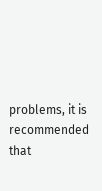problems, it is recommended that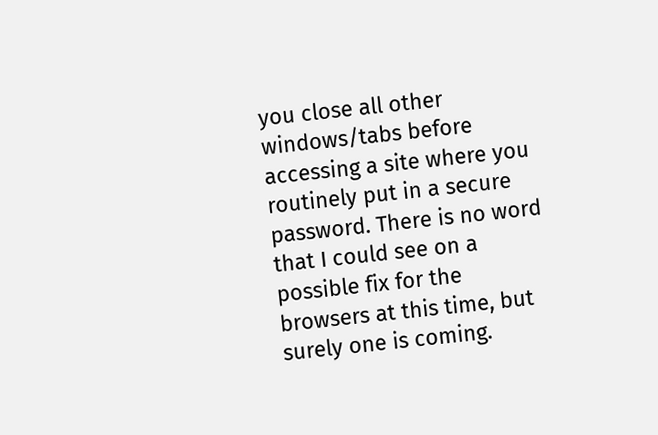you close all other windows/tabs before accessing a site where you routinely put in a secure password. There is no word that I could see on a possible fix for the browsers at this time, but surely one is coming.